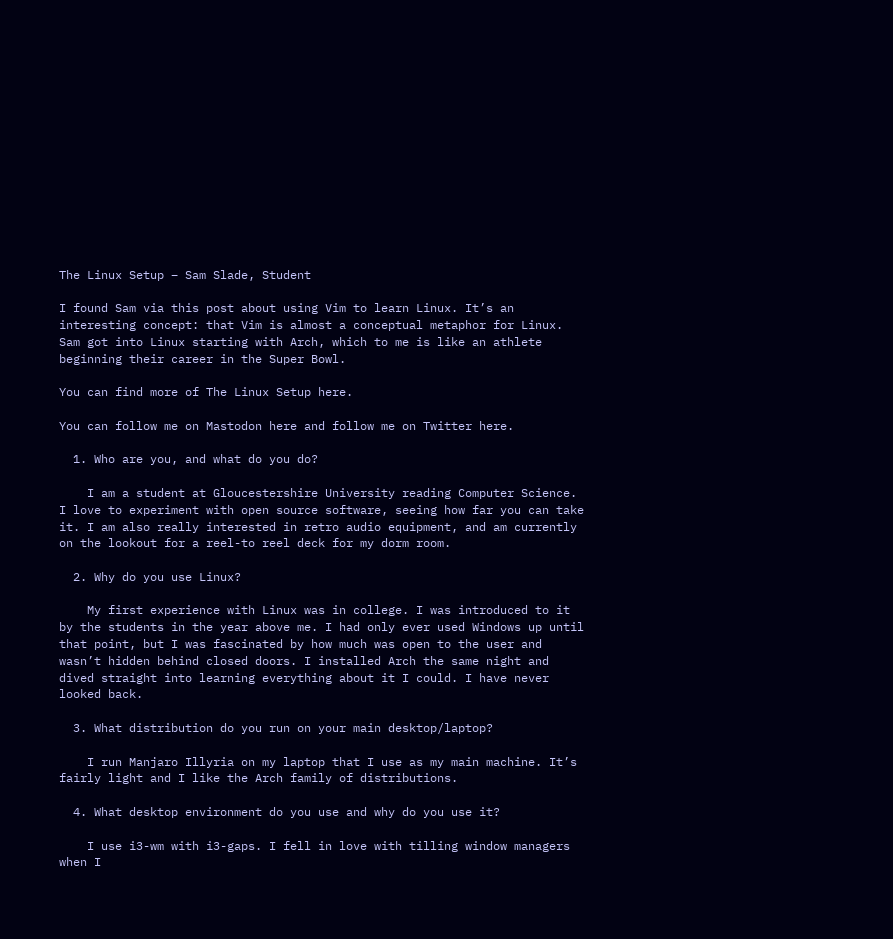The Linux Setup – Sam Slade, Student

I found Sam via this post about using Vim to learn Linux. It’s an interesting concept: that Vim is almost a conceptual metaphor for Linux. Sam got into Linux starting with Arch, which to me is like an athlete beginning their career in the Super Bowl.

You can find more of The Linux Setup here.

You can follow me on Mastodon here and follow me on Twitter here.

  1. Who are you, and what do you do?

    I am a student at Gloucestershire University reading Computer Science. I love to experiment with open source software, seeing how far you can take it. I am also really interested in retro audio equipment, and am currently on the lookout for a reel-to reel deck for my dorm room.

  2. Why do you use Linux?

    My first experience with Linux was in college. I was introduced to it by the students in the year above me. I had only ever used Windows up until that point, but I was fascinated by how much was open to the user and wasn’t hidden behind closed doors. I installed Arch the same night and dived straight into learning everything about it I could. I have never looked back.

  3. What distribution do you run on your main desktop/laptop?

    I run Manjaro Illyria on my laptop that I use as my main machine. It’s fairly light and I like the Arch family of distributions.

  4. What desktop environment do you use and why do you use it?

    I use i3-wm with i3-gaps. I fell in love with tilling window managers when I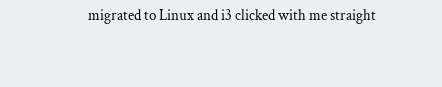migrated to Linux and i3 clicked with me straight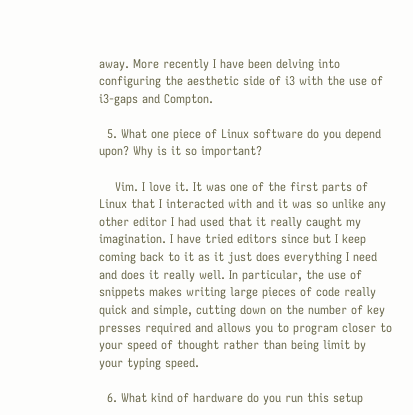away. More recently I have been delving into configuring the aesthetic side of i3 with the use of i3-gaps and Compton.

  5. What one piece of Linux software do you depend upon? Why is it so important?

    Vim. I love it. It was one of the first parts of Linux that I interacted with and it was so unlike any other editor I had used that it really caught my imagination. I have tried editors since but I keep coming back to it as it just does everything I need and does it really well. In particular, the use of snippets makes writing large pieces of code really quick and simple, cutting down on the number of key presses required and allows you to program closer to your speed of thought rather than being limit by your typing speed.

  6. What kind of hardware do you run this setup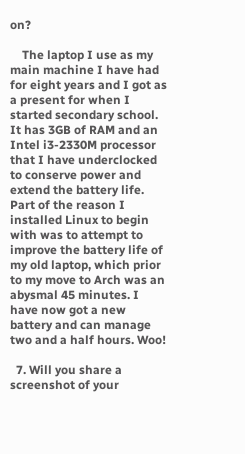on?

    The laptop I use as my main machine I have had for eight years and I got as a present for when I started secondary school. It has 3GB of RAM and an Intel i3-2330M processor that I have underclocked to conserve power and extend the battery life. Part of the reason I installed Linux to begin with was to attempt to improve the battery life of my old laptop, which prior to my move to Arch was an abysmal 45 minutes. I have now got a new battery and can manage two and a half hours. Woo!

  7. Will you share a screenshot of your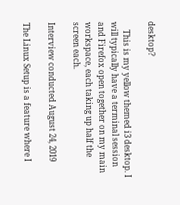desktop?

    This is my yellow themed i3 desktop. I will typically have a terminal session and Firefox open together on my main workspace, each taking up half the screen each.

Interview conducted August 24, 2019

The Linux Setup is a feature where I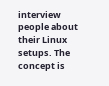interview people about their Linux setups. The concept is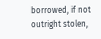borrowed, if not outright stolen,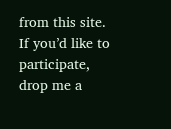from this site. If you’d like to participate, drop me a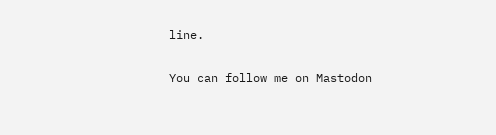line.

You can follow me on Mastodon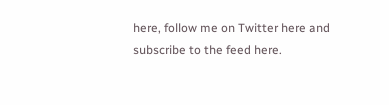here, follow me on Twitter here and subscribe to the feed here.